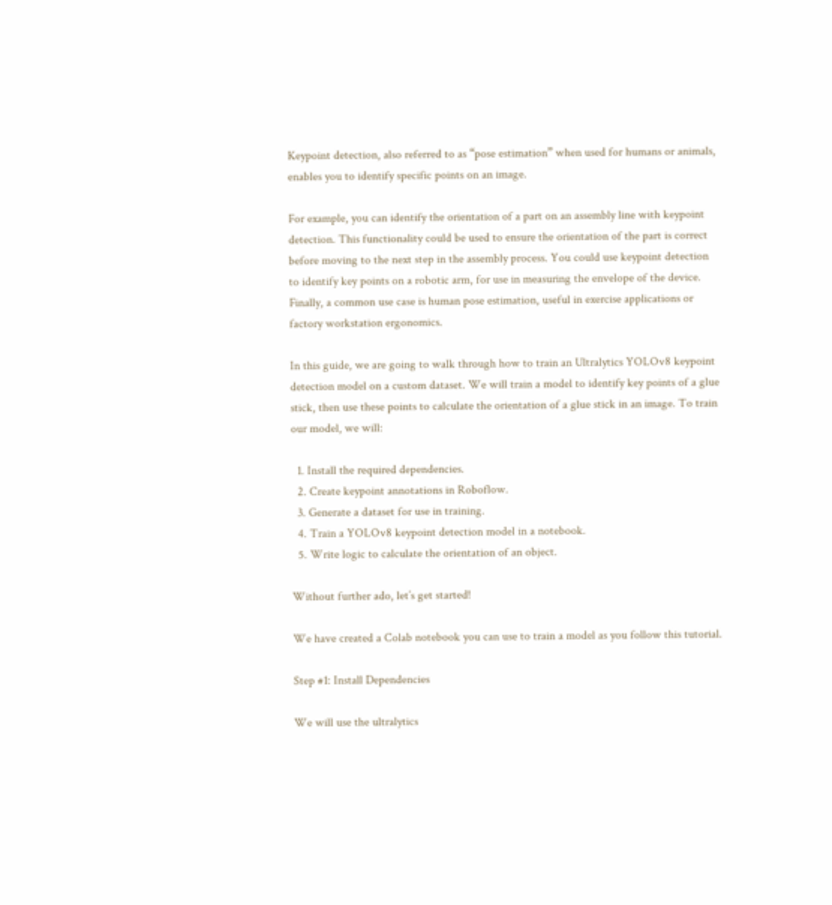Keypoint detection, also referred to as “pose estimation” when used for humans or animals, enables you to identify specific points on an image.

For example, you can identify the orientation of a part on an assembly line with keypoint detection. This functionality could be used to ensure the orientation of the part is correct before moving to the next step in the assembly process. You could use keypoint detection to identify key points on a robotic arm, for use in measuring the envelope of the device. Finally, a common use case is human pose estimation, useful in exercise applications or factory workstation ergonomics.

In this guide, we are going to walk through how to train an Ultralytics YOLOv8 keypoint detection model on a custom dataset. We will train a model to identify key points of a glue stick, then use these points to calculate the orientation of a glue stick in an image. To train our model, we will:

  1. Install the required dependencies.
  2. Create keypoint annotations in Roboflow.
  3. Generate a dataset for use in training.
  4. Train a YOLOv8 keypoint detection model in a notebook.
  5. Write logic to calculate the orientation of an object.

Without further ado, let’s get started!

We have created a Colab notebook you can use to train a model as you follow this tutorial.

Step #1: Install Dependencies

We will use the ultralytics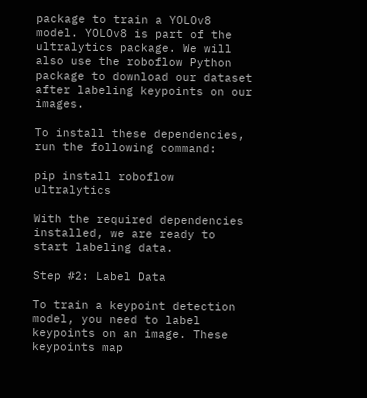package to train a YOLOv8 model. YOLOv8 is part of the ultralytics package. We will also use the roboflow Python package to download our dataset after labeling keypoints on our images.

To install these dependencies, run the following command:

pip install roboflow ultralytics

With the required dependencies installed, we are ready to start labeling data.

Step #2: Label Data

To train a keypoint detection model, you need to label keypoints on an image. These keypoints map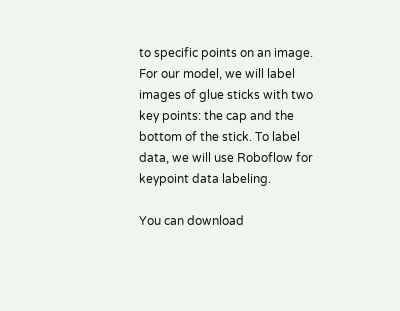to specific points on an image. For our model, we will label images of glue sticks with two key points: the cap and the bottom of the stick. To label data, we will use Roboflow for keypoint data labeling.

You can download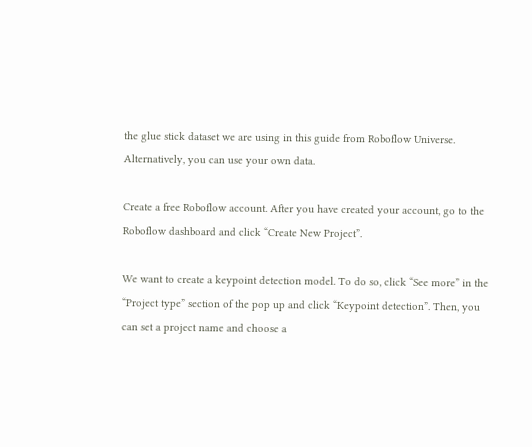the glue stick dataset we are using in this guide from Roboflow Universe. Alternatively, you can use your own data.

Create a free Roboflow account. After you have created your account, go to the Roboflow dashboard and click “Create New Project”.

We want to create a keypoint detection model. To do so, click “See more” in the “Project type” section of the pop up and click “Keypoint detection”. Then, you can set a project name and choose a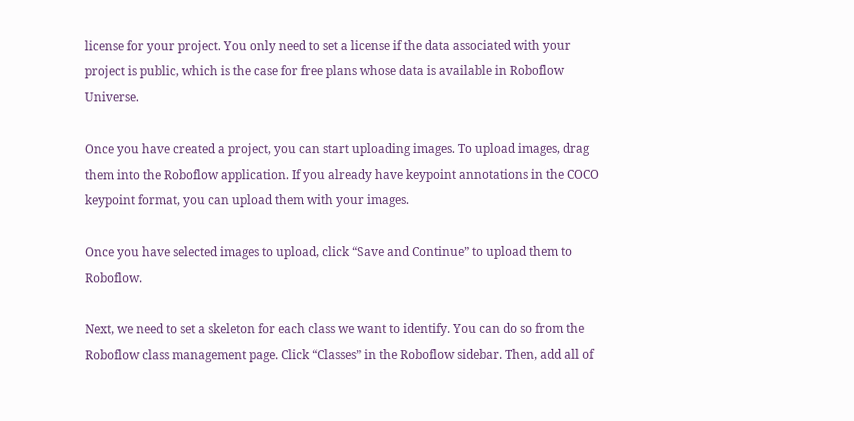license for your project. You only need to set a license if the data associated with your project is public, which is the case for free plans whose data is available in Roboflow Universe.

Once you have created a project, you can start uploading images. To upload images, drag them into the Roboflow application. If you already have keypoint annotations in the COCO keypoint format, you can upload them with your images.

Once you have selected images to upload, click “Save and Continue” to upload them to Roboflow.

Next, we need to set a skeleton for each class we want to identify. You can do so from the Roboflow class management page. Click “Classes” in the Roboflow sidebar. Then, add all of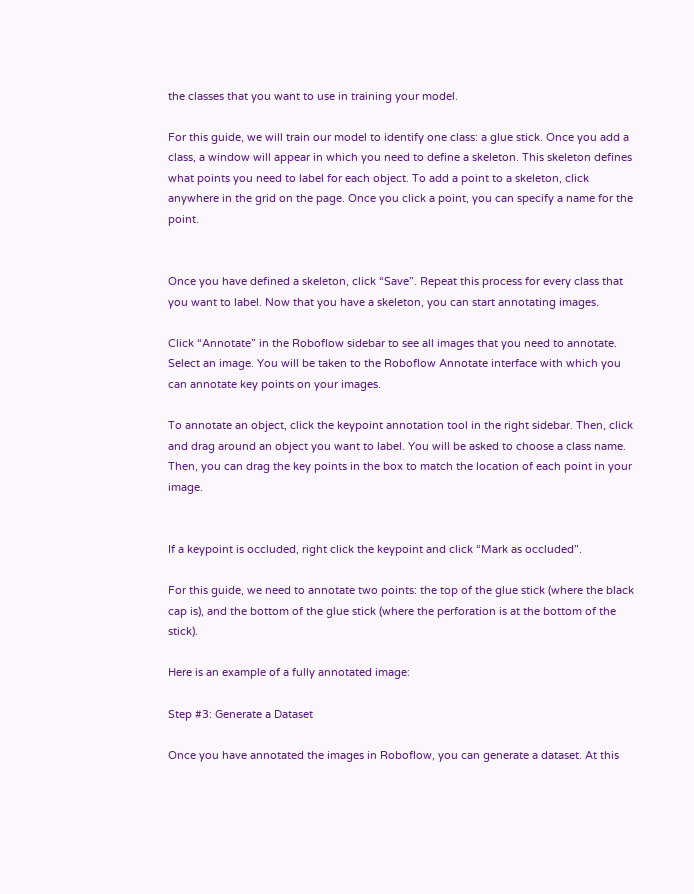the classes that you want to use in training your model.

For this guide, we will train our model to identify one class: a glue stick. Once you add a class, a window will appear in which you need to define a skeleton. This skeleton defines what points you need to label for each object. To add a point to a skeleton, click anywhere in the grid on the page. Once you click a point, you can specify a name for the point.


Once you have defined a skeleton, click “Save”. Repeat this process for every class that you want to label. Now that you have a skeleton, you can start annotating images.

Click “Annotate” in the Roboflow sidebar to see all images that you need to annotate. Select an image. You will be taken to the Roboflow Annotate interface with which you can annotate key points on your images.

To annotate an object, click the keypoint annotation tool in the right sidebar. Then, click and drag around an object you want to label. You will be asked to choose a class name. Then, you can drag the key points in the box to match the location of each point in your image.


If a keypoint is occluded, right click the keypoint and click “Mark as occluded”.

For this guide, we need to annotate two points: the top of the glue stick (where the black cap is), and the bottom of the glue stick (where the perforation is at the bottom of the stick).

Here is an example of a fully annotated image:

Step #3: Generate a Dataset

Once you have annotated the images in Roboflow, you can generate a dataset. At this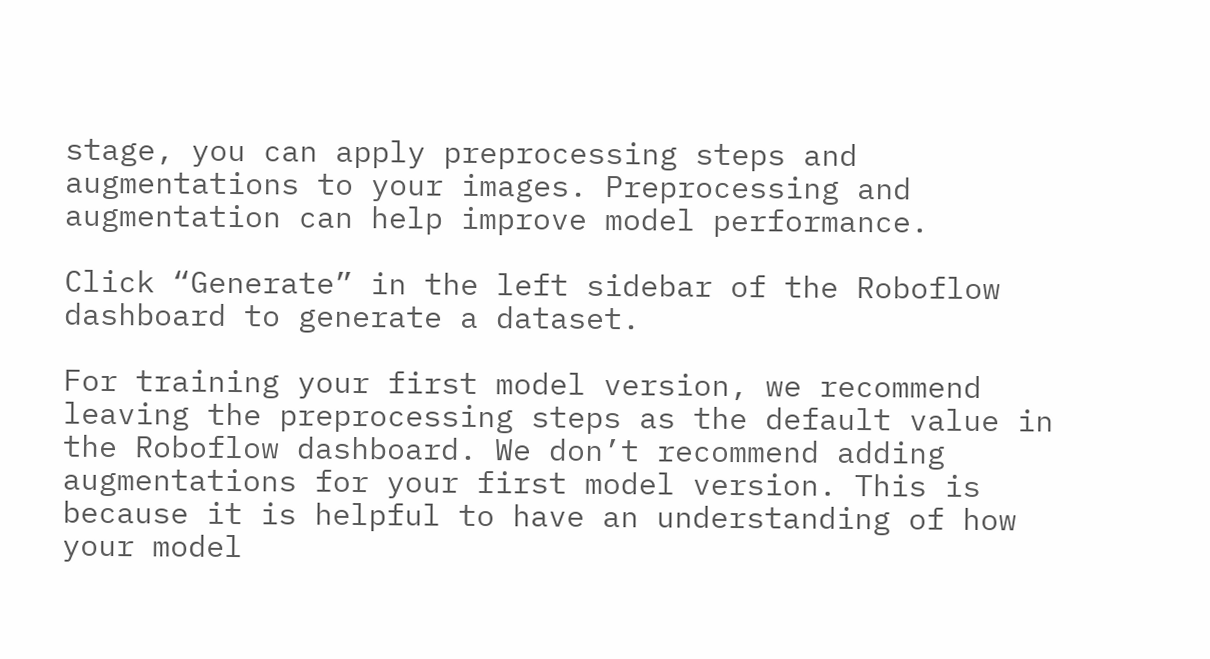stage, you can apply preprocessing steps and augmentations to your images. Preprocessing and augmentation can help improve model performance.

Click “Generate” in the left sidebar of the Roboflow dashboard to generate a dataset.

For training your first model version, we recommend leaving the preprocessing steps as the default value in the Roboflow dashboard. We don’t recommend adding augmentations for your first model version. This is because it is helpful to have an understanding of how your model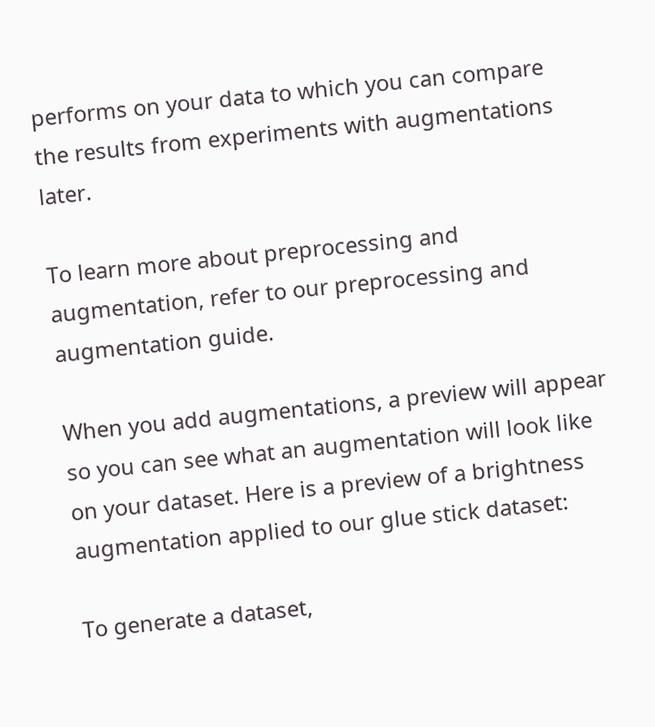performs on your data to which you can compare the results from experiments with augmentations later.

To learn more about preprocessing and augmentation, refer to our preprocessing and augmentation guide.

When you add augmentations, a preview will appear so you can see what an augmentation will look like on your dataset. Here is a preview of a brightness augmentation applied to our glue stick dataset:

To generate a dataset,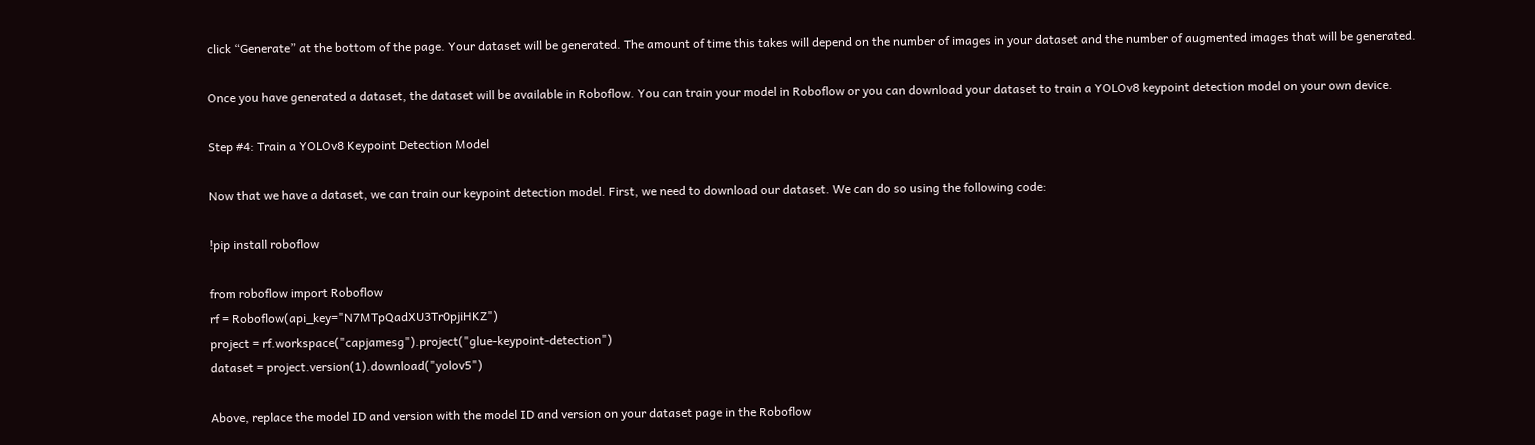click “Generate” at the bottom of the page. Your dataset will be generated. The amount of time this takes will depend on the number of images in your dataset and the number of augmented images that will be generated.

Once you have generated a dataset, the dataset will be available in Roboflow. You can train your model in Roboflow or you can download your dataset to train a YOLOv8 keypoint detection model on your own device.

Step #4: Train a YOLOv8 Keypoint Detection Model

Now that we have a dataset, we can train our keypoint detection model. First, we need to download our dataset. We can do so using the following code:

!pip install roboflow

from roboflow import Roboflow
rf = Roboflow(api_key="N7MTpQadXU3Tr0pjiHKZ")
project = rf.workspace("capjamesg").project("glue-keypoint-detection")
dataset = project.version(1).download("yolov5")

Above, replace the model ID and version with the model ID and version on your dataset page in the Roboflow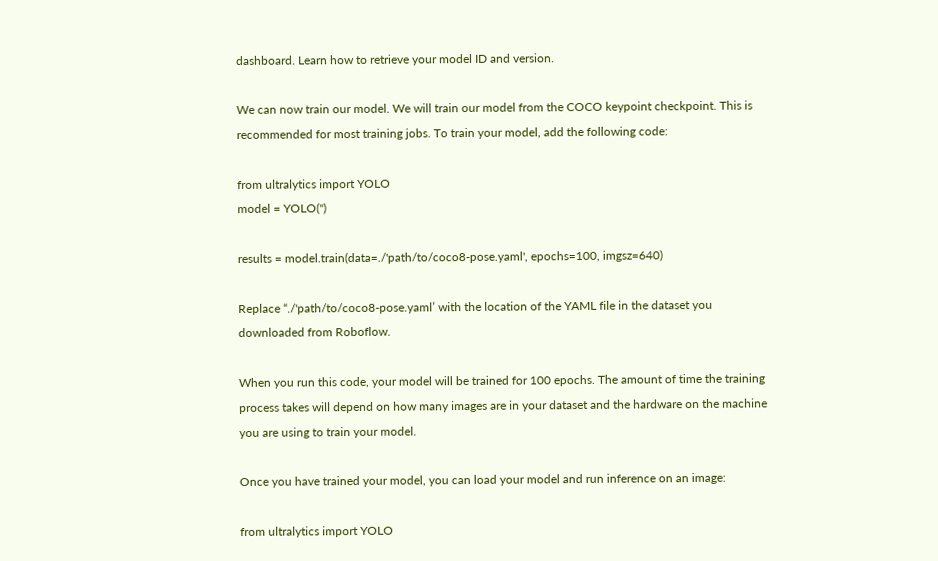dashboard. Learn how to retrieve your model ID and version.

We can now train our model. We will train our model from the COCO keypoint checkpoint. This is recommended for most training jobs. To train your model, add the following code:

from ultralytics import YOLO
model = YOLO('')

results = model.train(data=./'path/to/coco8-pose.yaml', epochs=100, imgsz=640)

Replace “./'path/to/coco8-pose.yaml’ with the location of the YAML file in the dataset you downloaded from Roboflow.

When you run this code, your model will be trained for 100 epochs. The amount of time the training process takes will depend on how many images are in your dataset and the hardware on the machine you are using to train your model.

Once you have trained your model, you can load your model and run inference on an image:

from ultralytics import YOLO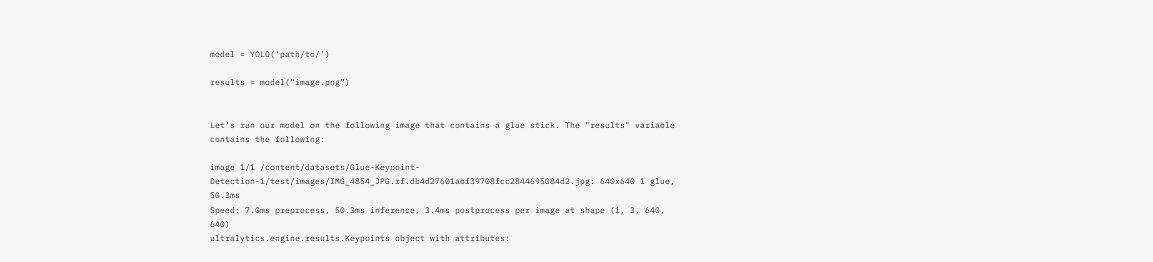model = YOLO('path/to/')

results = model(“image.png”)


Let’s run our model on the following image that contains a glue stick. The "results" variable contains the following:

image 1/1 /content/datasets/Glue-Keypoint-Detection-1/test/images/IMG_4854_JPG.rf.db4d27601abf39708fcc2844695084d2.jpg: 640x640 1 glue, 50.3ms
Speed: 7.0ms preprocess, 50.3ms inference, 3.4ms postprocess per image at shape (1, 3, 640, 640)
ultralytics.engine.results.Keypoints object with attributes: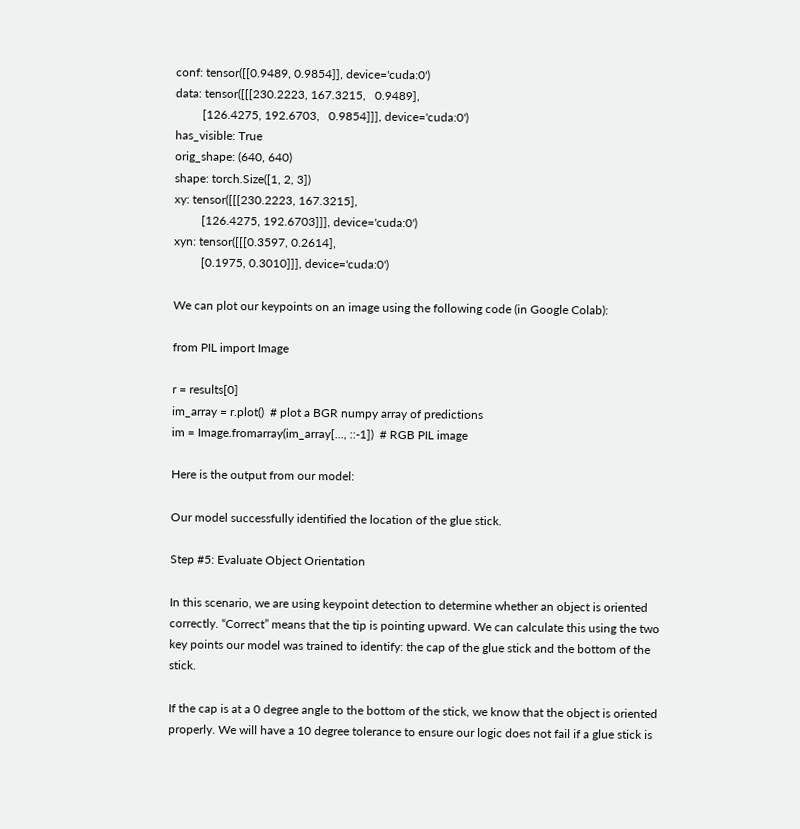conf: tensor([[0.9489, 0.9854]], device='cuda:0')
data: tensor([[[230.2223, 167.3215,   0.9489],
         [126.4275, 192.6703,   0.9854]]], device='cuda:0')
has_visible: True
orig_shape: (640, 640)
shape: torch.Size([1, 2, 3])
xy: tensor([[[230.2223, 167.3215],
         [126.4275, 192.6703]]], device='cuda:0')
xyn: tensor([[[0.3597, 0.2614],
         [0.1975, 0.3010]]], device='cuda:0')

We can plot our keypoints on an image using the following code (in Google Colab):

from PIL import Image

r = results[0]
im_array = r.plot()  # plot a BGR numpy array of predictions
im = Image.fromarray(im_array[..., ::-1])  # RGB PIL image

Here is the output from our model:

Our model successfully identified the location of the glue stick.

Step #5: Evaluate Object Orientation

In this scenario, we are using keypoint detection to determine whether an object is oriented correctly. “Correct” means that the tip is pointing upward. We can calculate this using the two key points our model was trained to identify: the cap of the glue stick and the bottom of the stick.

If the cap is at a 0 degree angle to the bottom of the stick, we know that the object is oriented properly. We will have a 10 degree tolerance to ensure our logic does not fail if a glue stick is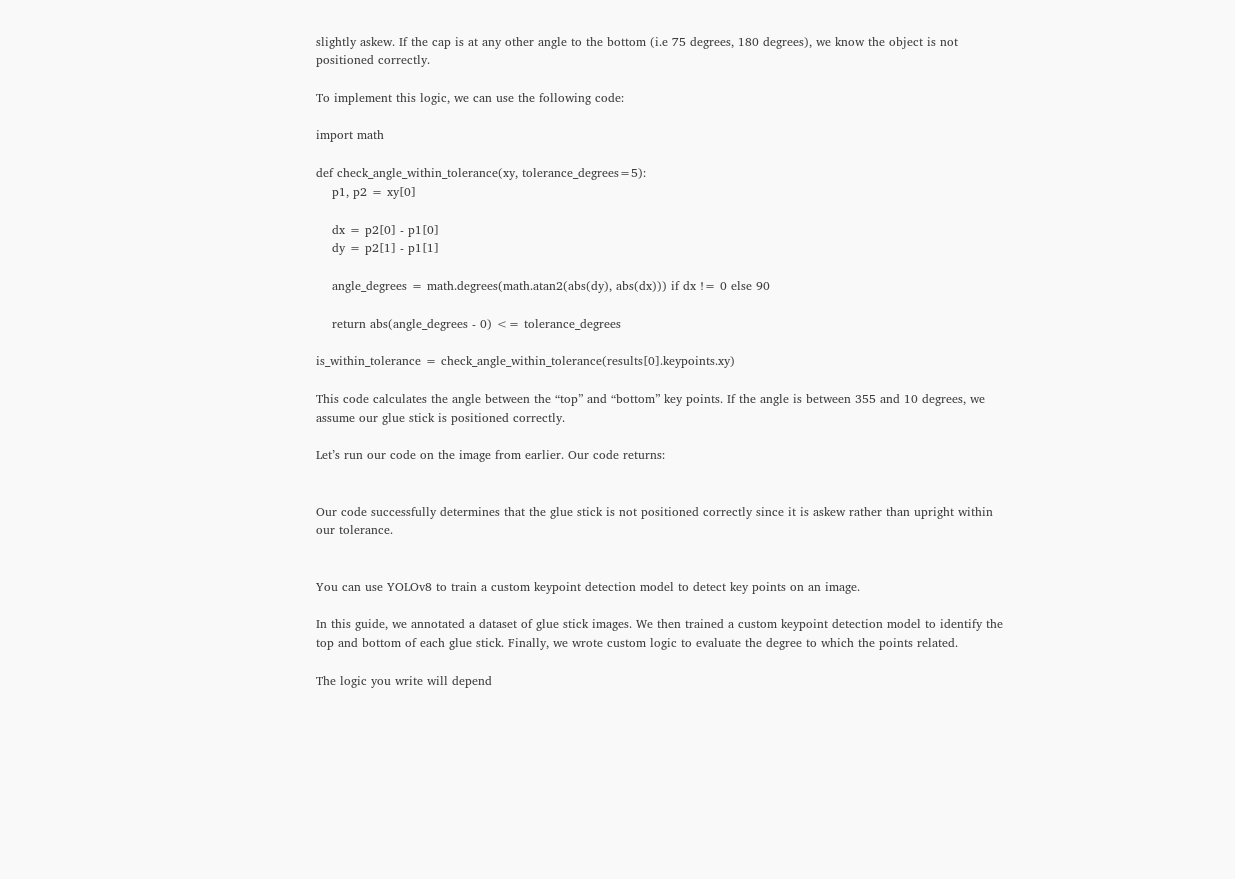slightly askew. If the cap is at any other angle to the bottom (i.e 75 degrees, 180 degrees), we know the object is not positioned correctly.

To implement this logic, we can use the following code:

import math

def check_angle_within_tolerance(xy, tolerance_degrees=5):
    p1, p2 = xy[0]

    dx = p2[0] - p1[0]
    dy = p2[1] - p1[1]

    angle_degrees = math.degrees(math.atan2(abs(dy), abs(dx))) if dx != 0 else 90

    return abs(angle_degrees - 0) <= tolerance_degrees

is_within_tolerance = check_angle_within_tolerance(results[0].keypoints.xy)

This code calculates the angle between the “top” and “bottom” key points. If the angle is between 355 and 10 degrees, we assume our glue stick is positioned correctly.

Let’s run our code on the image from earlier. Our code returns:


Our code successfully determines that the glue stick is not positioned correctly since it is askew rather than upright within our tolerance.


You can use YOLOv8 to train a custom keypoint detection model to detect key points on an image.

In this guide, we annotated a dataset of glue stick images. We then trained a custom keypoint detection model to identify the top and bottom of each glue stick. Finally, we wrote custom logic to evaluate the degree to which the points related.

The logic you write will depend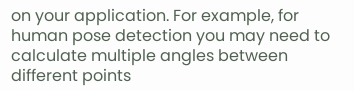on your application. For example, for human pose detection you may need to calculate multiple angles between different points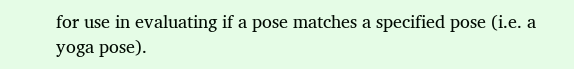for use in evaluating if a pose matches a specified pose (i.e. a yoga pose).